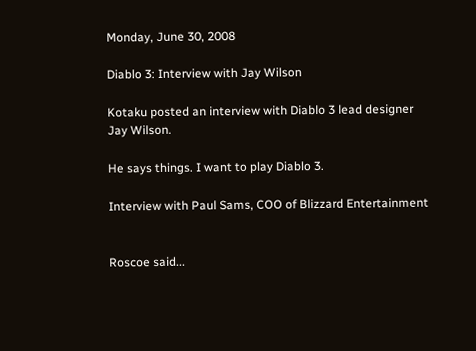Monday, June 30, 2008

Diablo 3: Interview with Jay Wilson

Kotaku posted an interview with Diablo 3 lead designer Jay Wilson.

He says things. I want to play Diablo 3.

Interview with Paul Sams, COO of Blizzard Entertainment


Roscoe said...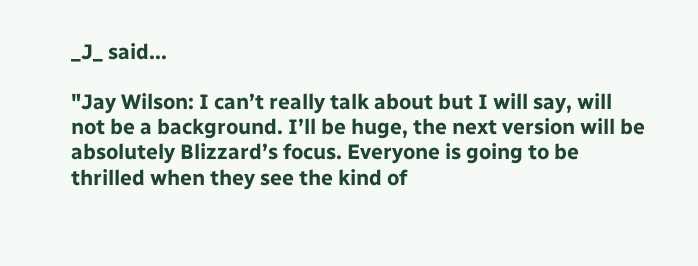_J_ said...

"Jay Wilson: I can’t really talk about but I will say, will not be a background. I’ll be huge, the next version will be absolutely Blizzard’s focus. Everyone is going to be thrilled when they see the kind of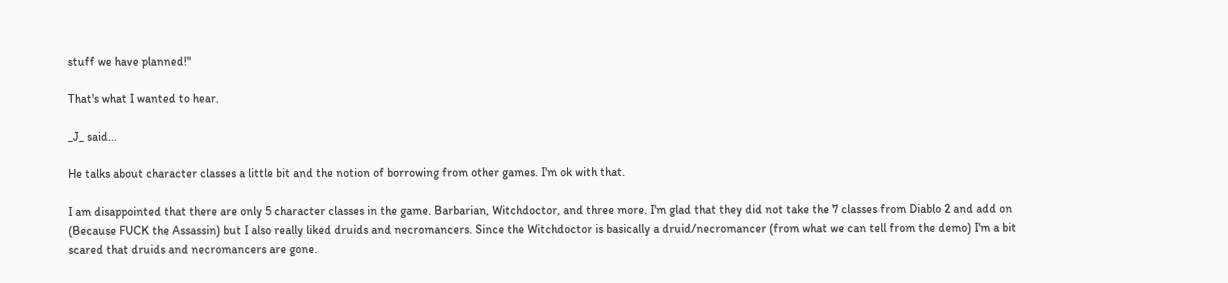stuff we have planned!"

That's what I wanted to hear.

_J_ said...

He talks about character classes a little bit and the notion of borrowing from other games. I'm ok with that.

I am disappointed that there are only 5 character classes in the game. Barbarian, Witchdoctor, and three more. I'm glad that they did not take the 7 classes from Diablo 2 and add on (Because FUCK the Assassin) but I also really liked druids and necromancers. Since the Witchdoctor is basically a druid/necromancer (from what we can tell from the demo) I'm a bit scared that druids and necromancers are gone.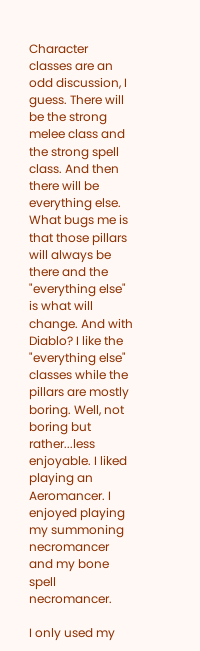Character classes are an odd discussion, I guess. There will be the strong melee class and the strong spell class. And then there will be everything else. What bugs me is that those pillars will always be there and the "everything else" is what will change. And with Diablo? I like the "everything else" classes while the pillars are mostly boring. Well, not boring but rather...less enjoyable. I liked playing an Aeromancer. I enjoyed playing my summoning necromancer and my bone spell necromancer.

I only used my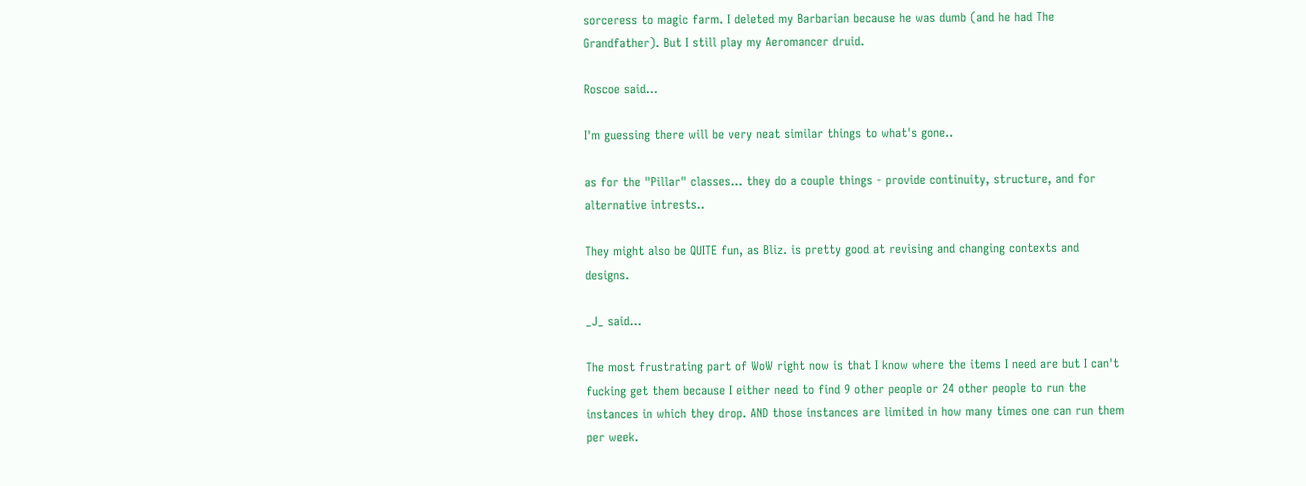sorceress to magic farm. I deleted my Barbarian because he was dumb (and he had The Grandfather). But I still play my Aeromancer druid.

Roscoe said...

I'm guessing there will be very neat similar things to what's gone..

as for the "Pillar" classes... they do a couple things - provide continuity, structure, and for alternative intrests..

They might also be QUITE fun, as Bliz. is pretty good at revising and changing contexts and designs.

_J_ said...

The most frustrating part of WoW right now is that I know where the items I need are but I can't fucking get them because I either need to find 9 other people or 24 other people to run the instances in which they drop. AND those instances are limited in how many times one can run them per week.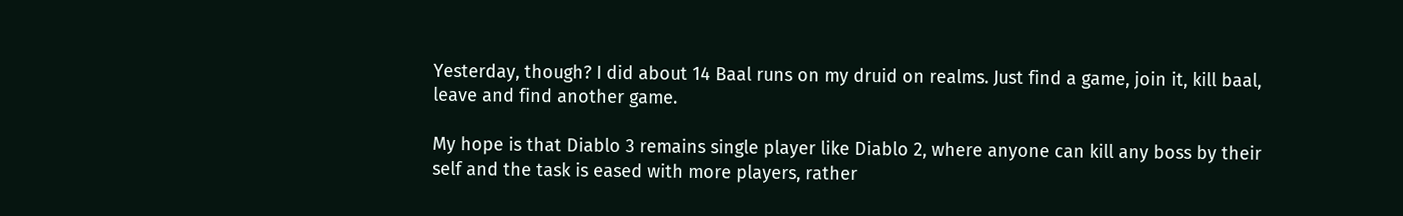Yesterday, though? I did about 14 Baal runs on my druid on realms. Just find a game, join it, kill baal, leave and find another game.

My hope is that Diablo 3 remains single player like Diablo 2, where anyone can kill any boss by their self and the task is eased with more players, rather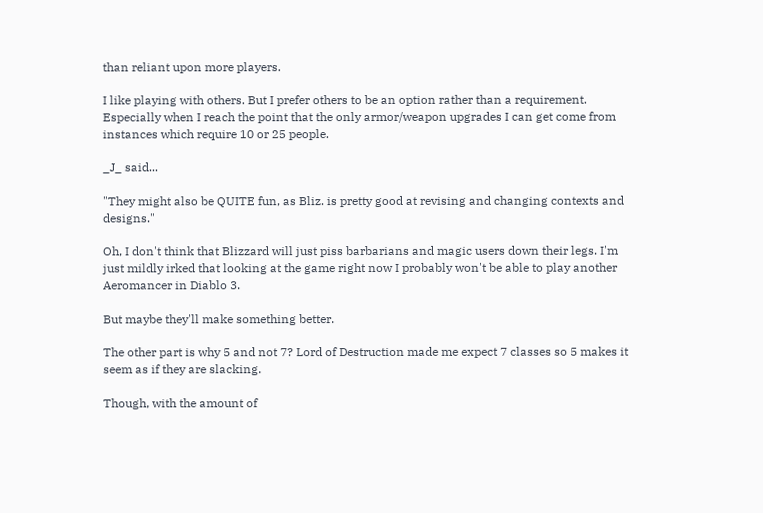than reliant upon more players.

I like playing with others. But I prefer others to be an option rather than a requirement. Especially when I reach the point that the only armor/weapon upgrades I can get come from instances which require 10 or 25 people.

_J_ said...

"They might also be QUITE fun, as Bliz. is pretty good at revising and changing contexts and designs."

Oh, I don't think that Blizzard will just piss barbarians and magic users down their legs. I'm just mildly irked that looking at the game right now I probably won't be able to play another Aeromancer in Diablo 3.

But maybe they'll make something better.

The other part is why 5 and not 7? Lord of Destruction made me expect 7 classes so 5 makes it seem as if they are slacking.

Though, with the amount of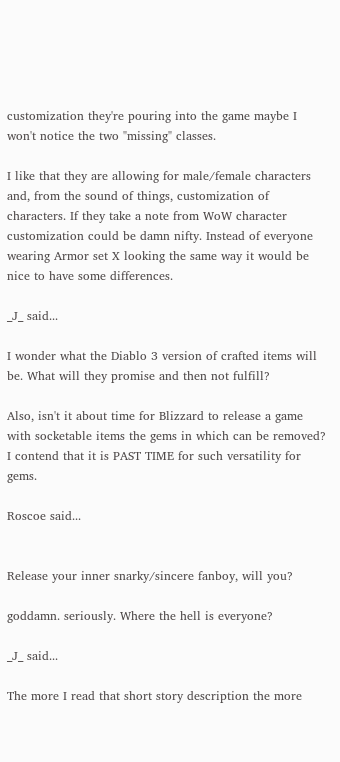customization they're pouring into the game maybe I won't notice the two "missing" classes.

I like that they are allowing for male/female characters and, from the sound of things, customization of characters. If they take a note from WoW character customization could be damn nifty. Instead of everyone wearing Armor set X looking the same way it would be nice to have some differences.

_J_ said...

I wonder what the Diablo 3 version of crafted items will be. What will they promise and then not fulfill?

Also, isn't it about time for Blizzard to release a game with socketable items the gems in which can be removed? I contend that it is PAST TIME for such versatility for gems.

Roscoe said...


Release your inner snarky/sincere fanboy, will you?

goddamn. seriously. Where the hell is everyone?

_J_ said...

The more I read that short story description the more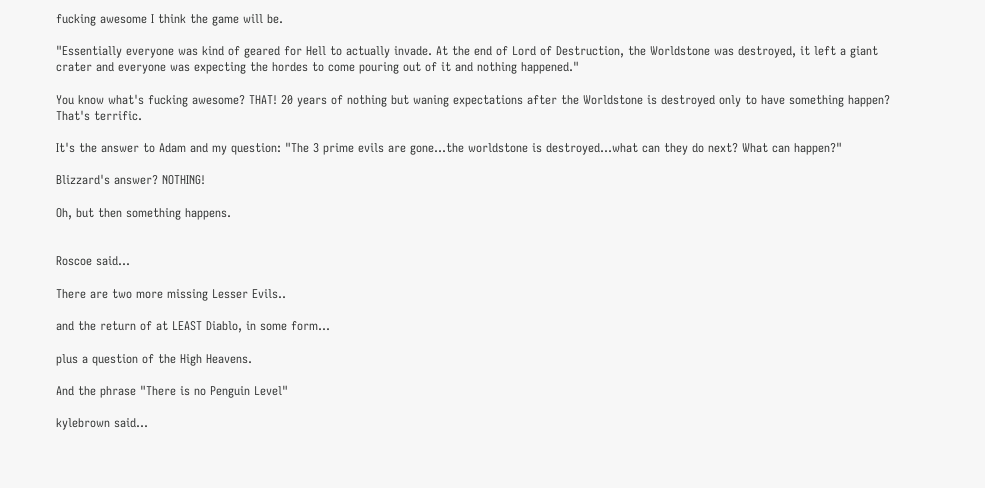fucking awesome I think the game will be.

"Essentially everyone was kind of geared for Hell to actually invade. At the end of Lord of Destruction, the Worldstone was destroyed, it left a giant crater and everyone was expecting the hordes to come pouring out of it and nothing happened."

You know what's fucking awesome? THAT! 20 years of nothing but waning expectations after the Worldstone is destroyed only to have something happen? That's terrific.

It's the answer to Adam and my question: "The 3 prime evils are gone...the worldstone is destroyed...what can they do next? What can happen?"

Blizzard's answer? NOTHING!

Oh, but then something happens.


Roscoe said...

There are two more missing Lesser Evils..

and the return of at LEAST Diablo, in some form...

plus a question of the High Heavens.

And the phrase "There is no Penguin Level"

kylebrown said...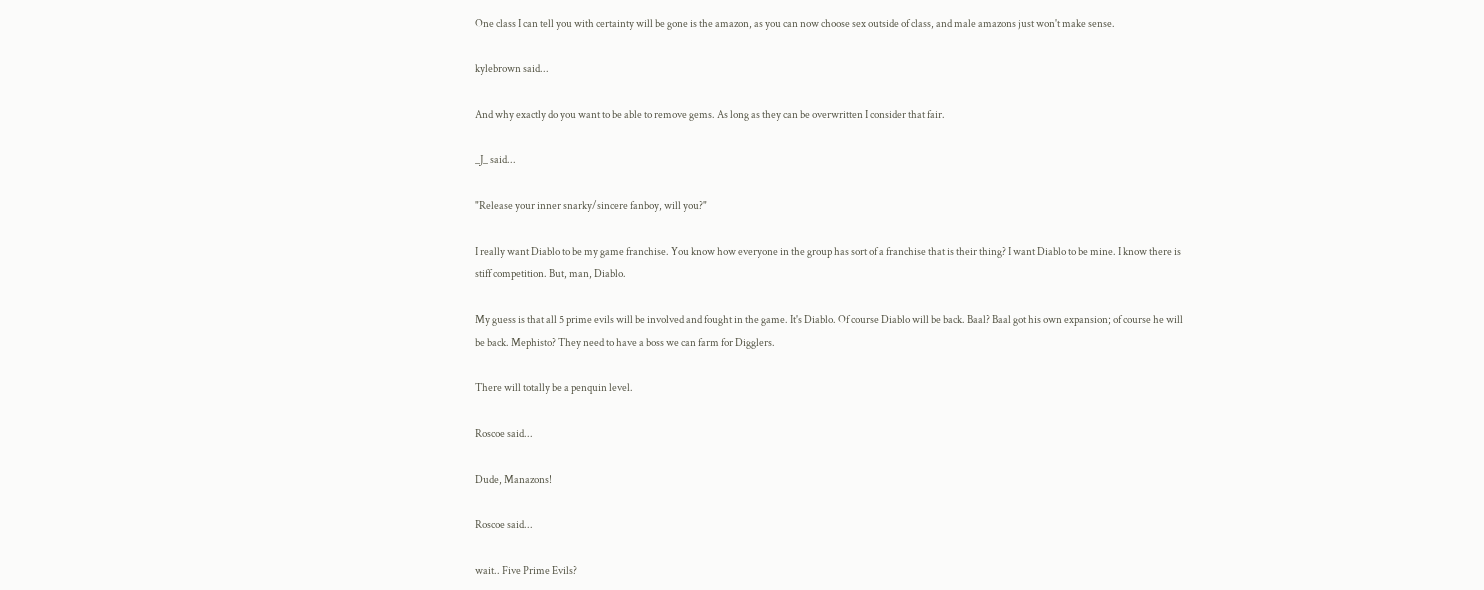One class I can tell you with certainty will be gone is the amazon, as you can now choose sex outside of class, and male amazons just won't make sense.

kylebrown said...

And why exactly do you want to be able to remove gems. As long as they can be overwritten I consider that fair.

_J_ said...

"Release your inner snarky/sincere fanboy, will you?"

I really want Diablo to be my game franchise. You know how everyone in the group has sort of a franchise that is their thing? I want Diablo to be mine. I know there is stiff competition. But, man, Diablo.

My guess is that all 5 prime evils will be involved and fought in the game. It's Diablo. Of course Diablo will be back. Baal? Baal got his own expansion; of course he will be back. Mephisto? They need to have a boss we can farm for Digglers.

There will totally be a penquin level.

Roscoe said...

Dude, Manazons!

Roscoe said...

wait.. Five Prime Evils?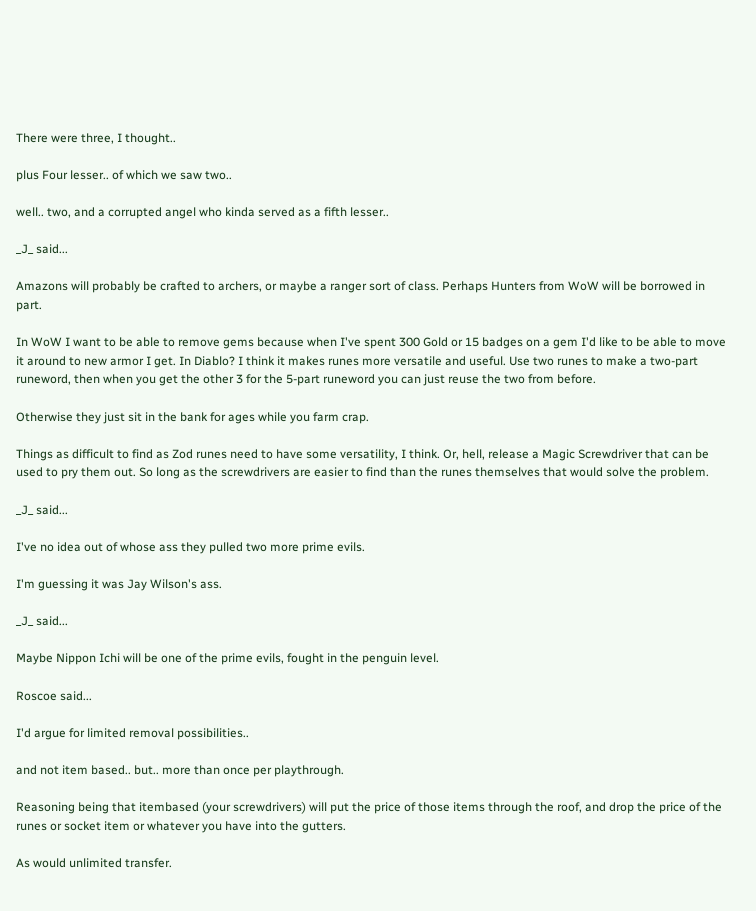There were three, I thought..

plus Four lesser.. of which we saw two..

well.. two, and a corrupted angel who kinda served as a fifth lesser..

_J_ said...

Amazons will probably be crafted to archers, or maybe a ranger sort of class. Perhaps Hunters from WoW will be borrowed in part.

In WoW I want to be able to remove gems because when I've spent 300 Gold or 15 badges on a gem I'd like to be able to move it around to new armor I get. In Diablo? I think it makes runes more versatile and useful. Use two runes to make a two-part runeword, then when you get the other 3 for the 5-part runeword you can just reuse the two from before.

Otherwise they just sit in the bank for ages while you farm crap.

Things as difficult to find as Zod runes need to have some versatility, I think. Or, hell, release a Magic Screwdriver that can be used to pry them out. So long as the screwdrivers are easier to find than the runes themselves that would solve the problem.

_J_ said...

I've no idea out of whose ass they pulled two more prime evils.

I'm guessing it was Jay Wilson's ass.

_J_ said...

Maybe Nippon Ichi will be one of the prime evils, fought in the penguin level.

Roscoe said...

I'd argue for limited removal possibilities..

and not item based.. but.. more than once per playthrough.

Reasoning being that itembased (your screwdrivers) will put the price of those items through the roof, and drop the price of the runes or socket item or whatever you have into the gutters.

As would unlimited transfer.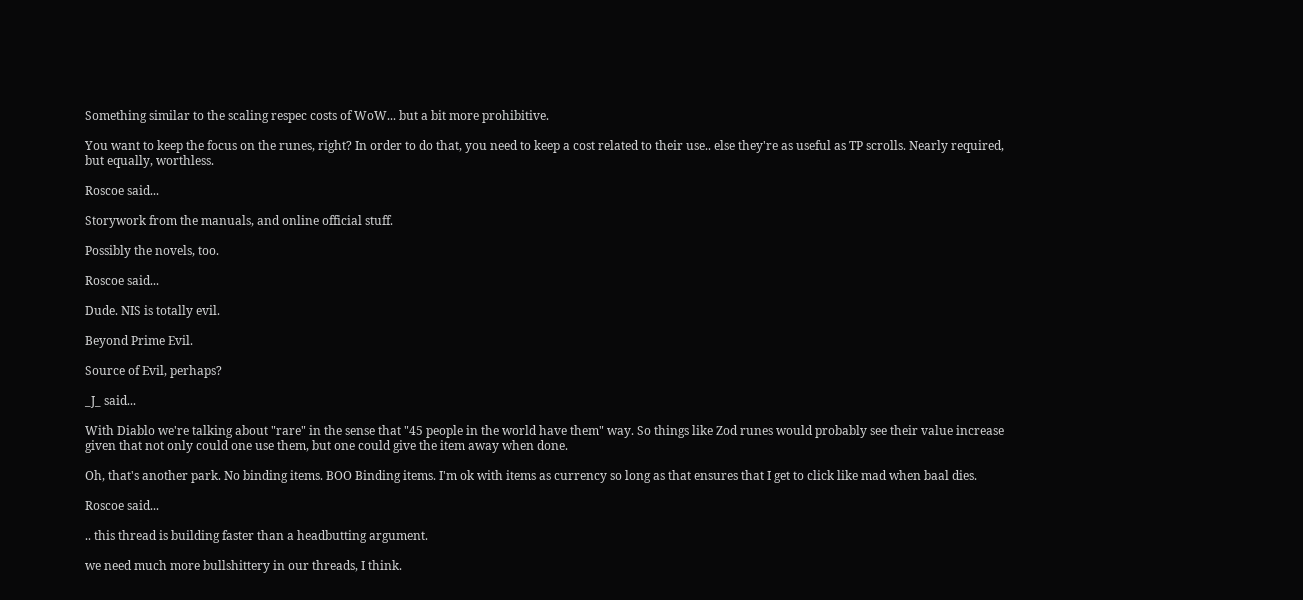Something similar to the scaling respec costs of WoW... but a bit more prohibitive.

You want to keep the focus on the runes, right? In order to do that, you need to keep a cost related to their use.. else they're as useful as TP scrolls. Nearly required, but equally, worthless.

Roscoe said...

Storywork from the manuals, and online official stuff.

Possibly the novels, too.

Roscoe said...

Dude. NIS is totally evil.

Beyond Prime Evil.

Source of Evil, perhaps?

_J_ said...

With Diablo we're talking about "rare" in the sense that "45 people in the world have them" way. So things like Zod runes would probably see their value increase given that not only could one use them, but one could give the item away when done.

Oh, that's another park. No binding items. BOO Binding items. I'm ok with items as currency so long as that ensures that I get to click like mad when baal dies.

Roscoe said...

.. this thread is building faster than a headbutting argument.

we need much more bullshittery in our threads, I think.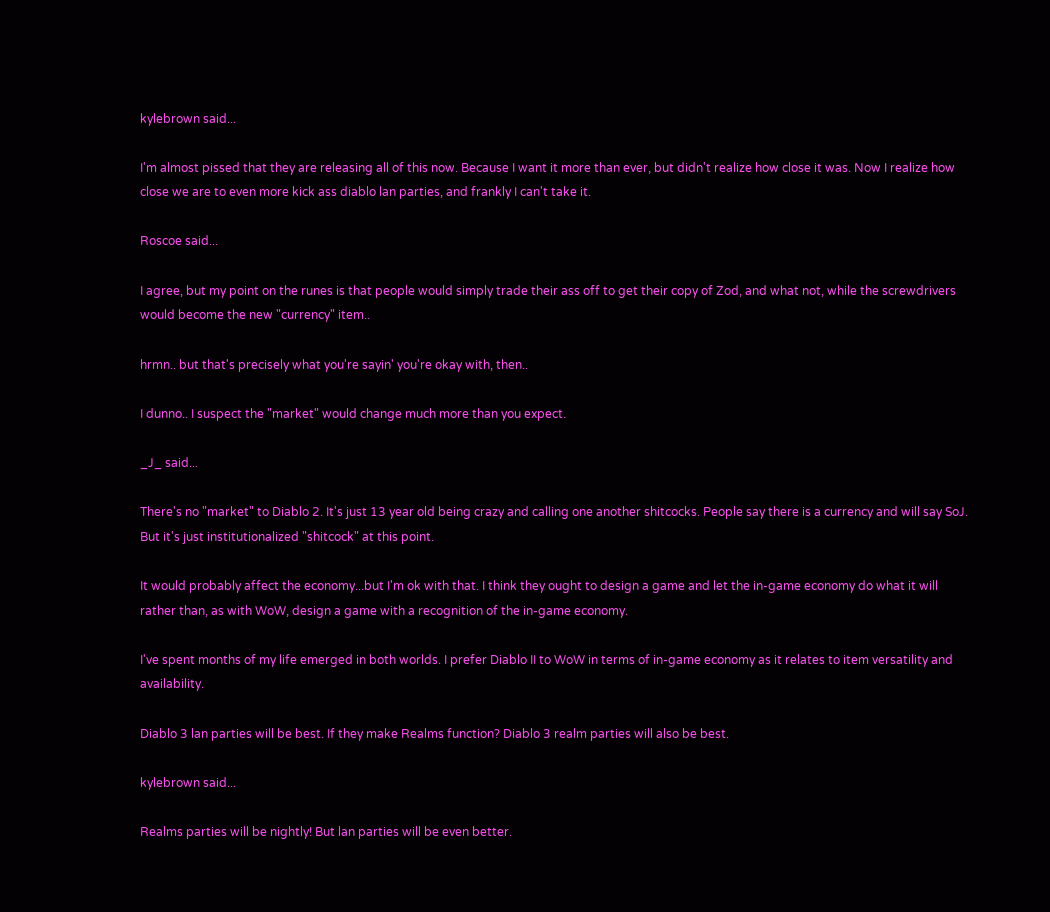kylebrown said...

I'm almost pissed that they are releasing all of this now. Because I want it more than ever, but didn't realize how close it was. Now I realize how close we are to even more kick ass diablo lan parties, and frankly I can't take it.

Roscoe said...

I agree, but my point on the runes is that people would simply trade their ass off to get their copy of Zod, and what not, while the screwdrivers would become the new "currency" item..

hrmn.. but that's precisely what you're sayin' you're okay with, then..

I dunno.. I suspect the "market" would change much more than you expect.

_J_ said...

There's no "market" to Diablo 2. It's just 13 year old being crazy and calling one another shitcocks. People say there is a currency and will say SoJ. But it's just institutionalized "shitcock" at this point.

It would probably affect the economy...but I'm ok with that. I think they ought to design a game and let the in-game economy do what it will rather than, as with WoW, design a game with a recognition of the in-game economy.

I've spent months of my life emerged in both worlds. I prefer Diablo II to WoW in terms of in-game economy as it relates to item versatility and availability.

Diablo 3 lan parties will be best. If they make Realms function? Diablo 3 realm parties will also be best.

kylebrown said...

Realms parties will be nightly! But lan parties will be even better.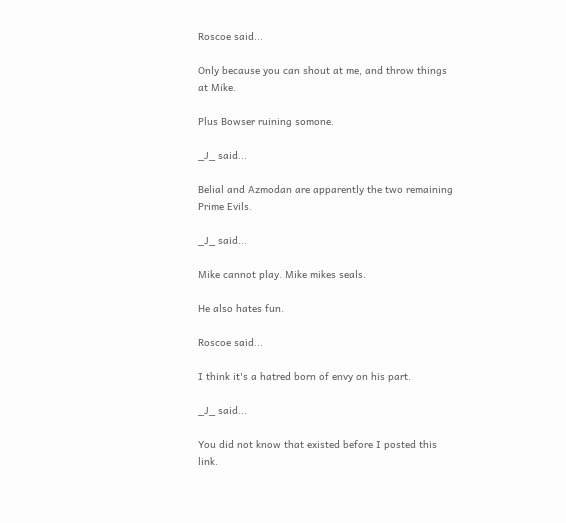Roscoe said...

Only because you can shout at me, and throw things at Mike.

Plus Bowser ruining somone.

_J_ said...

Belial and Azmodan are apparently the two remaining Prime Evils.

_J_ said...

Mike cannot play. Mike mikes seals.

He also hates fun.

Roscoe said...

I think it's a hatred born of envy on his part.

_J_ said...

You did not know that existed before I posted this link.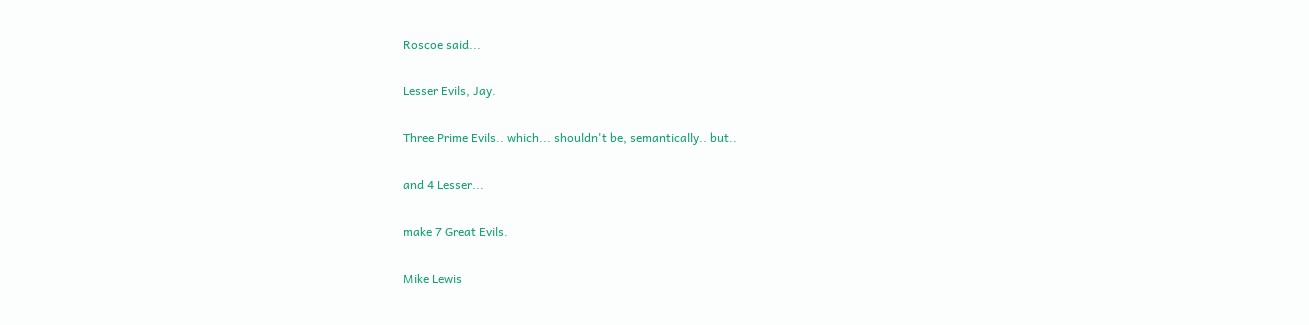Roscoe said...

Lesser Evils, Jay.

Three Prime Evils.. which... shouldn't be, semantically.. but..

and 4 Lesser...

make 7 Great Evils.

Mike Lewis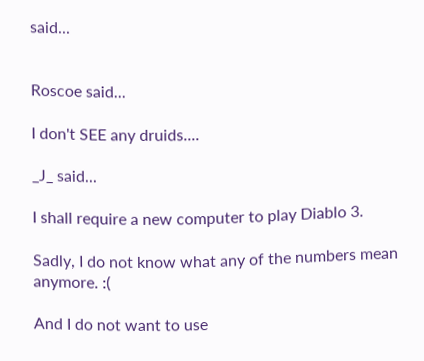said...


Roscoe said...

I don't SEE any druids....

_J_ said...

I shall require a new computer to play Diablo 3.

Sadly, I do not know what any of the numbers mean anymore. :(

And I do not want to use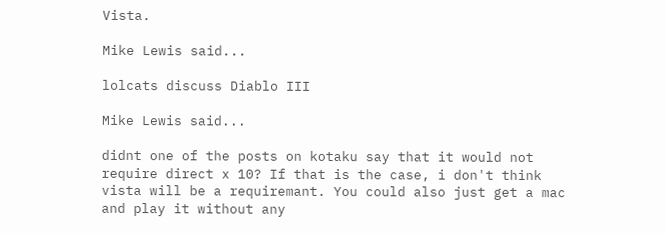Vista.

Mike Lewis said...

lolcats discuss Diablo III

Mike Lewis said...

didnt one of the posts on kotaku say that it would not require direct x 10? If that is the case, i don't think vista will be a requiremant. You could also just get a mac and play it without any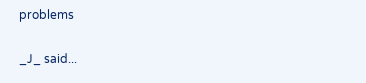problems

_J_ said...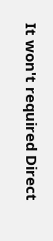It won't required Direct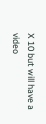X 10 but will have a video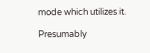mode which utilizes it.

Presumably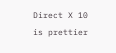Direct X 10 is prettier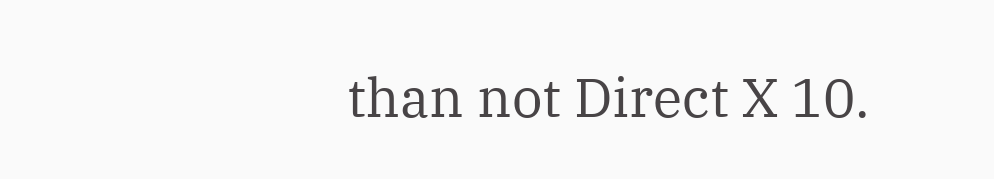than not Direct X 10.